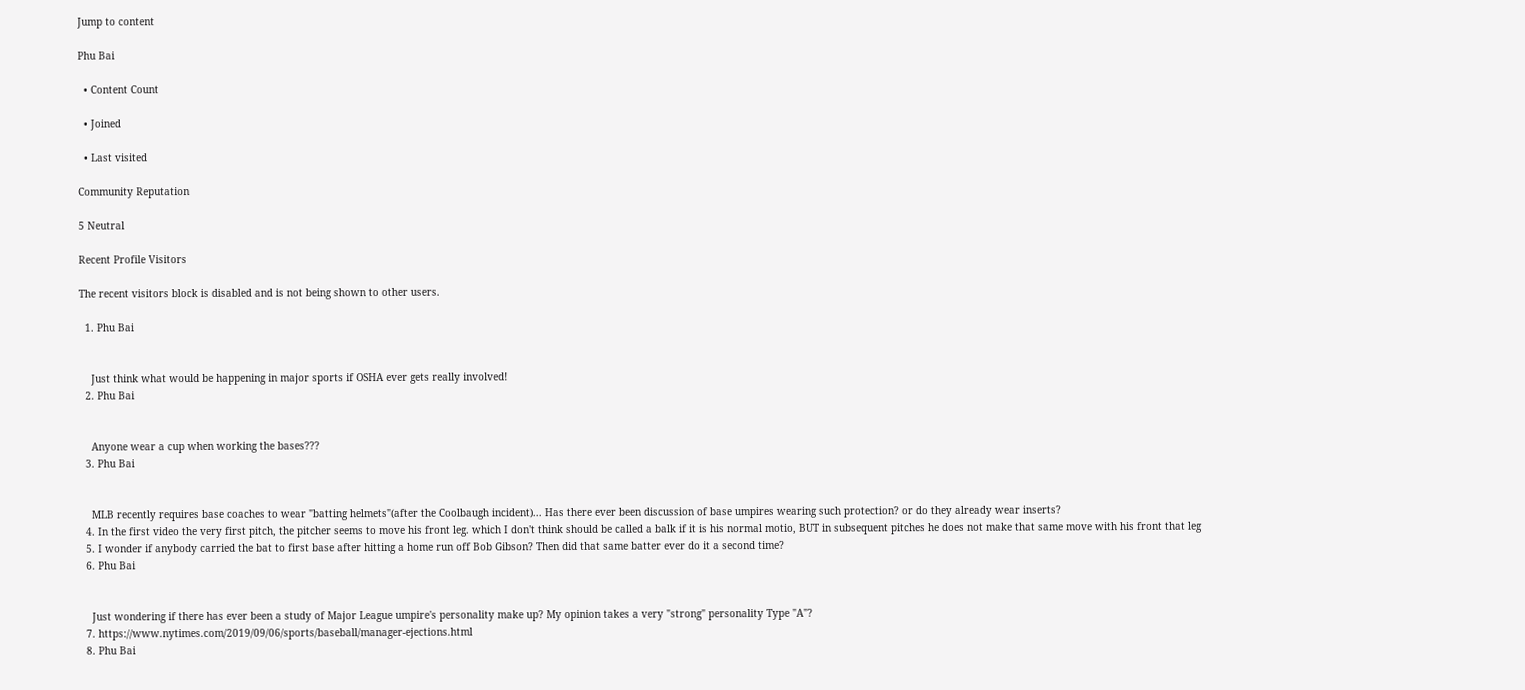Jump to content

Phu Bai

  • Content Count

  • Joined

  • Last visited

Community Reputation

5 Neutral

Recent Profile Visitors

The recent visitors block is disabled and is not being shown to other users.

  1. Phu Bai


    Just think what would be happening in major sports if OSHA ever gets really involved!
  2. Phu Bai


    Anyone wear a cup when working the bases???
  3. Phu Bai


    MLB recently requires base coaches to wear "batting helmets"(after the Coolbaugh incident)... Has there ever been discussion of base umpires wearing such protection? or do they already wear inserts?
  4. In the first video the very first pitch, the pitcher seems to move his front leg. which I don't think should be called a balk if it is his normal motio, BUT in subsequent pitches he does not make that same move with his front that leg
  5. I wonder if anybody carried the bat to first base after hitting a home run off Bob Gibson? Then did that same batter ever do it a second time?
  6. Phu Bai


    Just wondering if there has ever been a study of Major League umpire's personality make up? My opinion takes a very "strong" personality Type "A"?
  7. https://www.nytimes.com/2019/09/06/sports/baseball/manager-ejections.html
  8. Phu Bai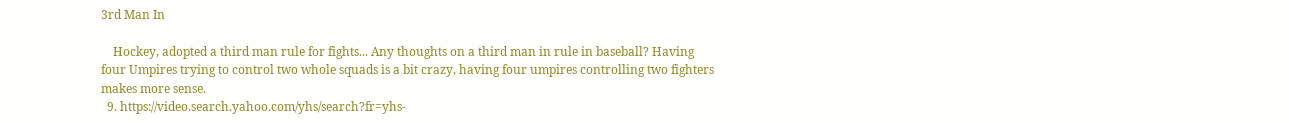3rd Man In

    Hockey, adopted a third man rule for fights... Any thoughts on a third man in rule in baseball? Having four Umpires trying to control two whole squads is a bit crazy, having four umpires controlling two fighters makes more sense.
  9. https://video.search.yahoo.com/yhs/search?fr=yhs-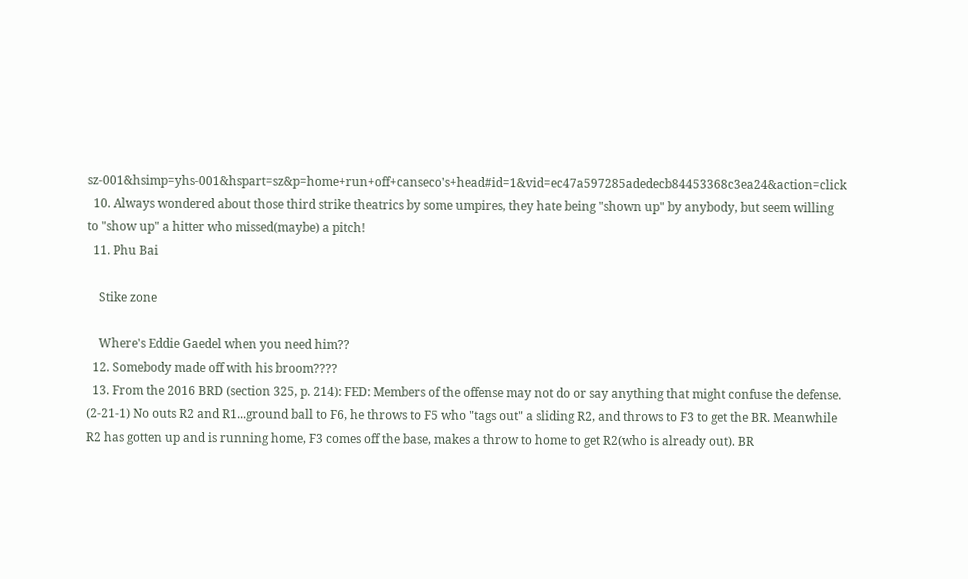sz-001&hsimp=yhs-001&hspart=sz&p=home+run+off+canseco's+head#id=1&vid=ec47a597285adedecb84453368c3ea24&action=click
  10. Always wondered about those third strike theatrics by some umpires, they hate being "shown up" by anybody, but seem willing to "show up" a hitter who missed(maybe) a pitch!
  11. Phu Bai

    Stike zone

    Where's Eddie Gaedel when you need him??
  12. Somebody made off with his broom????
  13. From the 2016 BRD (section 325, p. 214): FED: Members of the offense may not do or say anything that might confuse the defense. (2-21-1) No outs R2 and R1...ground ball to F6, he throws to F5 who "tags out" a sliding R2, and throws to F3 to get the BR. Meanwhile R2 has gotten up and is running home, F3 comes off the base, makes a throw to home to get R2(who is already out). BR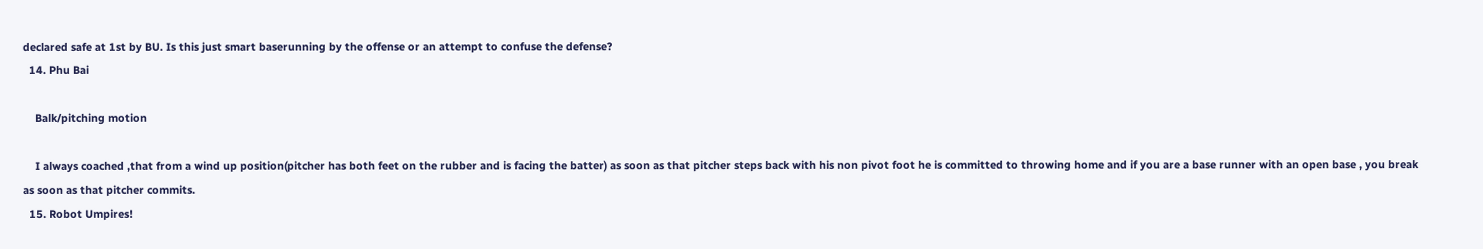declared safe at 1st by BU. Is this just smart baserunning by the offense or an attempt to confuse the defense?
  14. Phu Bai

    Balk/pitching motion

    I always coached ,that from a wind up position(pitcher has both feet on the rubber and is facing the batter) as soon as that pitcher steps back with his non pivot foot he is committed to throwing home and if you are a base runner with an open base , you break as soon as that pitcher commits.
  15. Robot Umpires!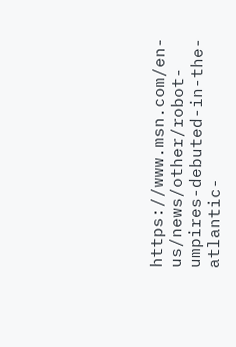https://www.msn.com/en-us/news/other/robot-umpires-debuted-in-the-atlantic-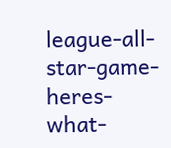league-all-star-game-heres-what-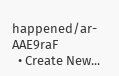happened/ar-AAE9raF
  • Create New...